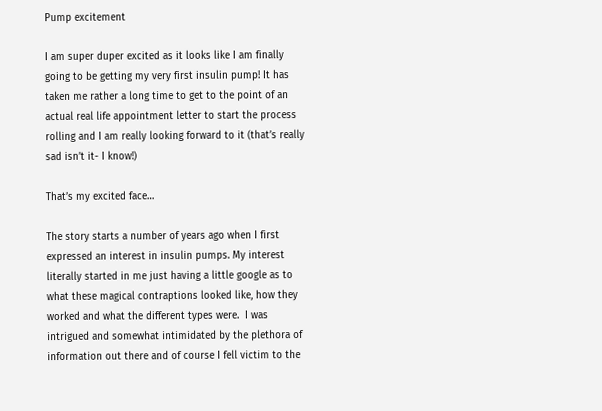Pump excitement

I am super duper excited as it looks like I am finally going to be getting my very first insulin pump! It has taken me rather a long time to get to the point of an actual real life appointment letter to start the process rolling and I am really looking forward to it (that’s really sad isn’t it- I know!)

That’s my excited face…

The story starts a number of years ago when I first expressed an interest in insulin pumps. My interest literally started in me just having a little google as to what these magical contraptions looked like, how they worked and what the different types were.  I was intrigued and somewhat intimidated by the plethora of information out there and of course I fell victim to the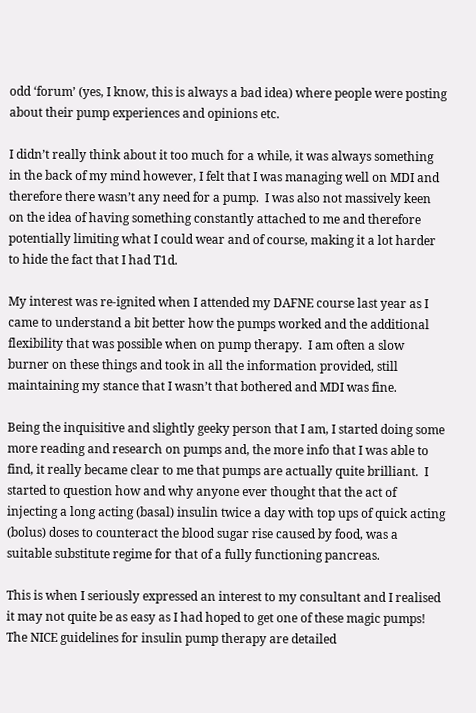odd ‘forum’ (yes, I know, this is always a bad idea) where people were posting about their pump experiences and opinions etc.

I didn’t really think about it too much for a while, it was always something in the back of my mind however, I felt that I was managing well on MDI and therefore there wasn’t any need for a pump.  I was also not massively keen on the idea of having something constantly attached to me and therefore potentially limiting what I could wear and of course, making it a lot harder to hide the fact that I had T1d.

My interest was re-ignited when I attended my DAFNE course last year as I came to understand a bit better how the pumps worked and the additional flexibility that was possible when on pump therapy.  I am often a slow burner on these things and took in all the information provided, still maintaining my stance that I wasn’t that bothered and MDI was fine.

Being the inquisitive and slightly geeky person that I am, I started doing some more reading and research on pumps and, the more info that I was able to find, it really became clear to me that pumps are actually quite brilliant.  I started to question how and why anyone ever thought that the act of injecting a long acting (basal) insulin twice a day with top ups of quick acting (bolus) doses to counteract the blood sugar rise caused by food, was a suitable substitute regime for that of a fully functioning pancreas.

This is when I seriously expressed an interest to my consultant and I realised it may not quite be as easy as I had hoped to get one of these magic pumps! The NICE guidelines for insulin pump therapy are detailed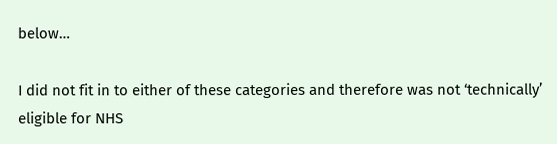below…

I did not fit in to either of these categories and therefore was not ‘technically’ eligible for NHS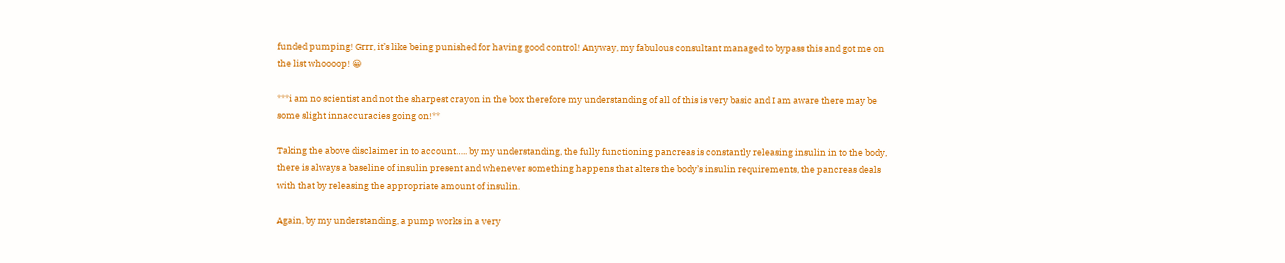funded pumping! Grrr, it’s like being punished for having good control! Anyway, my fabulous consultant managed to bypass this and got me on the list whoooop! 😀

***i am no scientist and not the sharpest crayon in the box therefore my understanding of all of this is very basic and I am aware there may be some slight innaccuracies going on!**

Taking the above disclaimer in to account….. by my understanding, the fully functioning pancreas is constantly releasing insulin in to the body, there is always a baseline of insulin present and whenever something happens that alters the body’s insulin requirements, the pancreas deals with that by releasing the appropriate amount of insulin.

Again, by my understanding, a pump works in a very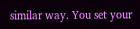similar way. You set your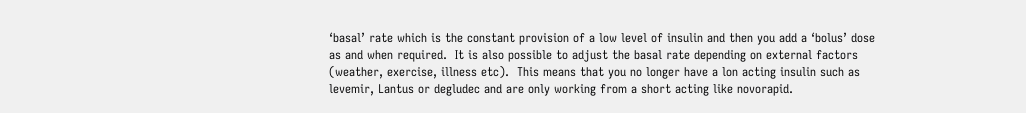‘basal’ rate which is the constant provision of a low level of insulin and then you add a ‘bolus’ dose as and when required.  It is also possible to adjust the basal rate depending on external factors (weather, exercise, illness etc).  This means that you no longer have a lon acting insulin such as levemir, Lantus or degludec and are only working from a short acting like novorapid.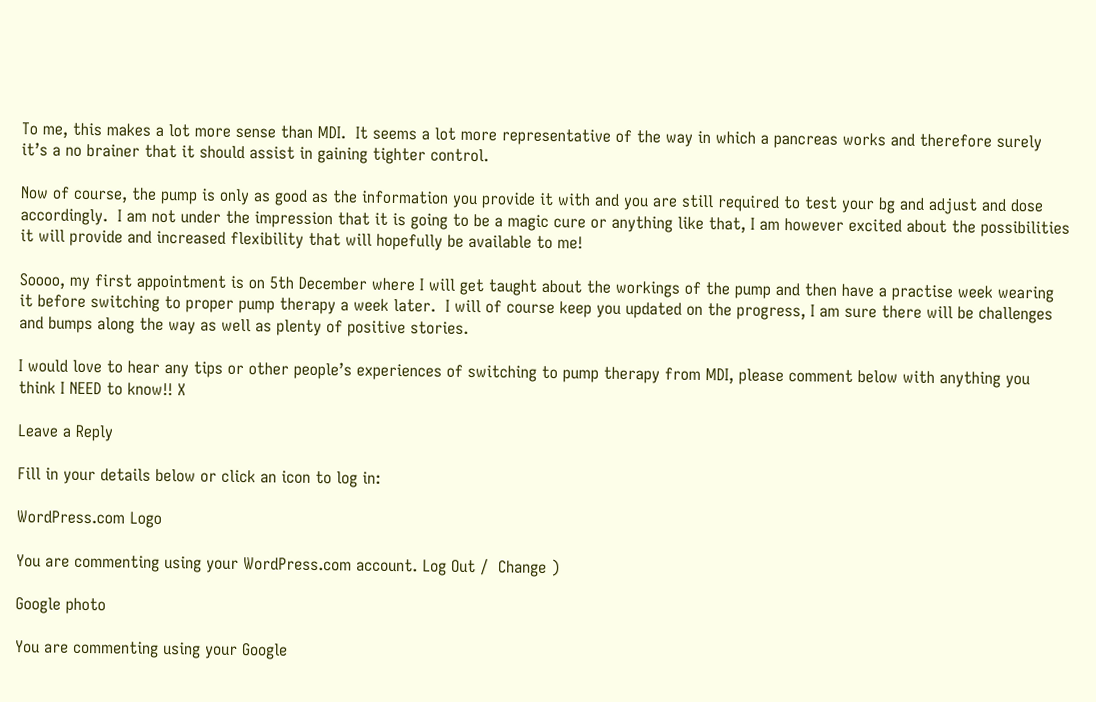To me, this makes a lot more sense than MDI.  It seems a lot more representative of the way in which a pancreas works and therefore surely it’s a no brainer that it should assist in gaining tighter control.

Now of course, the pump is only as good as the information you provide it with and you are still required to test your bg and adjust and dose accordingly.  I am not under the impression that it is going to be a magic cure or anything like that, I am however excited about the possibilities it will provide and increased flexibility that will hopefully be available to me!

Soooo, my first appointment is on 5th December where I will get taught about the workings of the pump and then have a practise week wearing it before switching to proper pump therapy a week later.  I will of course keep you updated on the progress, I am sure there will be challenges and bumps along the way as well as plenty of positive stories.

I would love to hear any tips or other people’s experiences of switching to pump therapy from MDI, please comment below with anything you think I NEED to know!! X

Leave a Reply

Fill in your details below or click an icon to log in:

WordPress.com Logo

You are commenting using your WordPress.com account. Log Out /  Change )

Google photo

You are commenting using your Google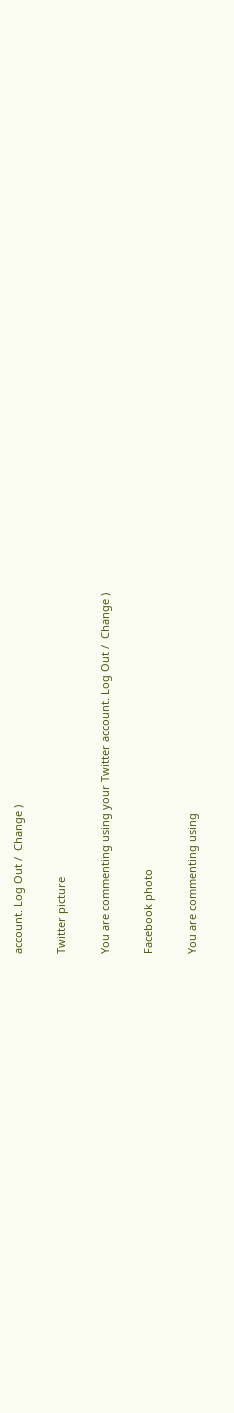account. Log Out /  Change )

Twitter picture

You are commenting using your Twitter account. Log Out /  Change )

Facebook photo

You are commenting using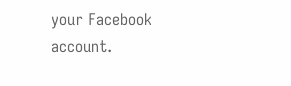your Facebook account.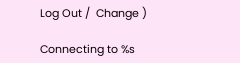Log Out /  Change )

Connecting to %s